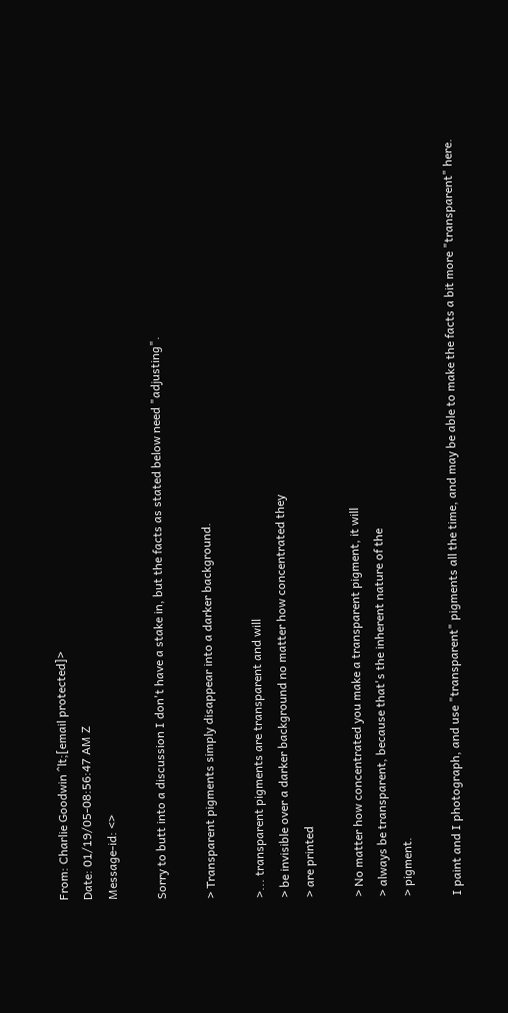From: Charlie Goodwin ^lt;[email protected]>
Date: 01/19/05-08:56:47 AM Z
Message-id: <>

Sorry to butt into a discussion I don't have a stake in, but the facts as stated below need "adjusting".

> Transparent pigments simply disappear into a darker background.

>... transparent pigments are transparent and will
> be invisible over a darker background no matter how concentrated they
> are printed

> No matter how concentrated you make a transparent pigment, it will
> always be transparent, because that's the inherent nature of the
> pigment.

I paint and I photograph, and use "transparent" pigments all the time, and may be able to make the facts a bit more "transparent" here.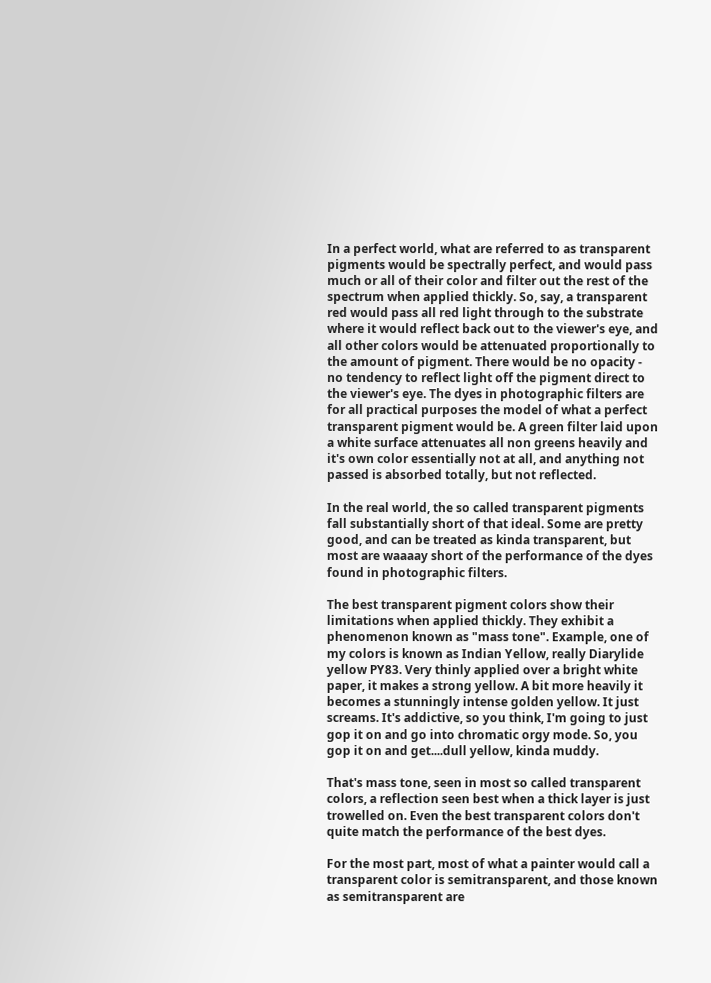In a perfect world, what are referred to as transparent pigments would be spectrally perfect, and would pass much or all of their color and filter out the rest of the spectrum when applied thickly. So, say, a transparent red would pass all red light through to the substrate where it would reflect back out to the viewer's eye, and all other colors would be attenuated proportionally to the amount of pigment. There would be no opacity - no tendency to reflect light off the pigment direct to the viewer's eye. The dyes in photographic filters are for all practical purposes the model of what a perfect transparent pigment would be. A green filter laid upon a white surface attenuates all non greens heavily and it's own color essentially not at all, and anything not passed is absorbed totally, but not reflected.

In the real world, the so called transparent pigments fall substantially short of that ideal. Some are pretty good, and can be treated as kinda transparent, but most are waaaay short of the performance of the dyes found in photographic filters.

The best transparent pigment colors show their limitations when applied thickly. They exhibit a phenomenon known as "mass tone". Example, one of my colors is known as Indian Yellow, really Diarylide yellow PY83. Very thinly applied over a bright white paper, it makes a strong yellow. A bit more heavily it becomes a stunningly intense golden yellow. It just screams. It's addictive, so you think, I'm going to just gop it on and go into chromatic orgy mode. So, you gop it on and get....dull yellow, kinda muddy.

That's mass tone, seen in most so called transparent colors, a reflection seen best when a thick layer is just trowelled on. Even the best transparent colors don't quite match the performance of the best dyes.

For the most part, most of what a painter would call a transparent color is semitransparent, and those known as semitransparent are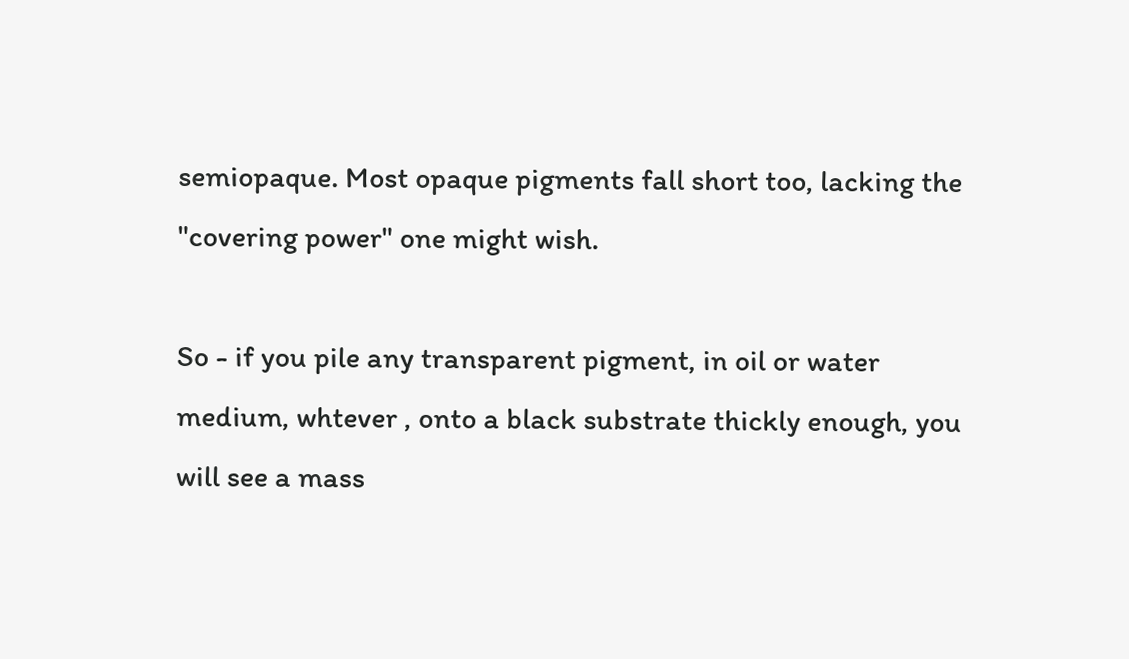semiopaque. Most opaque pigments fall short too, lacking the "covering power" one might wish.

So - if you pile any transparent pigment, in oil or water medium, whtever , onto a black substrate thickly enough, you will see a mass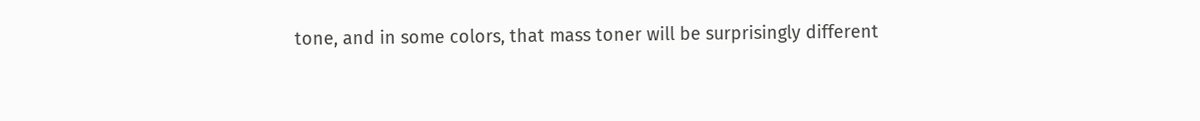tone, and in some colors, that mass toner will be surprisingly different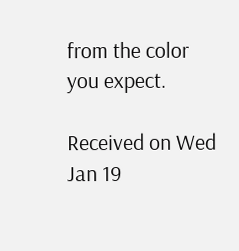from the color you expect.

Received on Wed Jan 19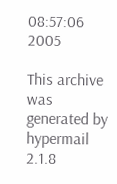08:57:06 2005

This archive was generated by hypermail 2.1.8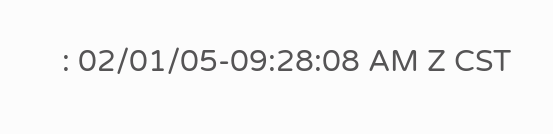: 02/01/05-09:28:08 AM Z CST